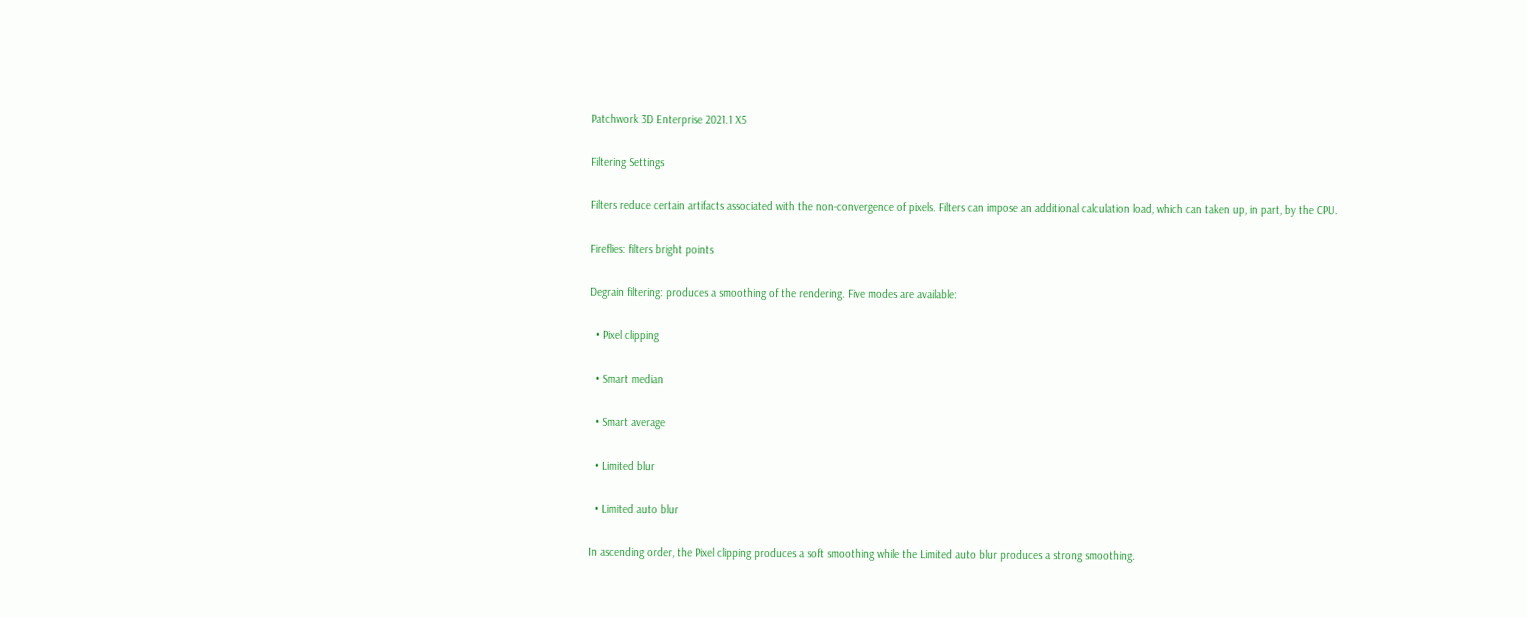Patchwork 3D Enterprise 2021.1 X5

Filtering Settings

Filters reduce certain artifacts associated with the non-convergence of pixels. Filters can impose an additional calculation load, which can taken up, in part, by the CPU.

Fireflies: filters bright points

Degrain filtering: produces a smoothing of the rendering. Five modes are available:

  • Pixel clipping

  • Smart median

  • Smart average

  • Limited blur

  • Limited auto blur

In ascending order, the Pixel clipping produces a soft smoothing while the Limited auto blur produces a strong smoothing.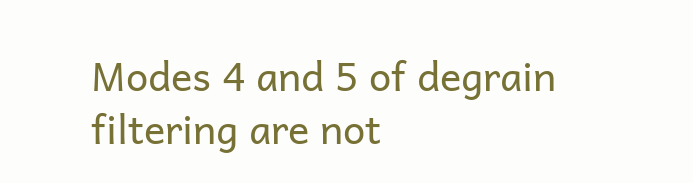Modes 4 and 5 of degrain filtering are not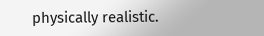physically realistic.